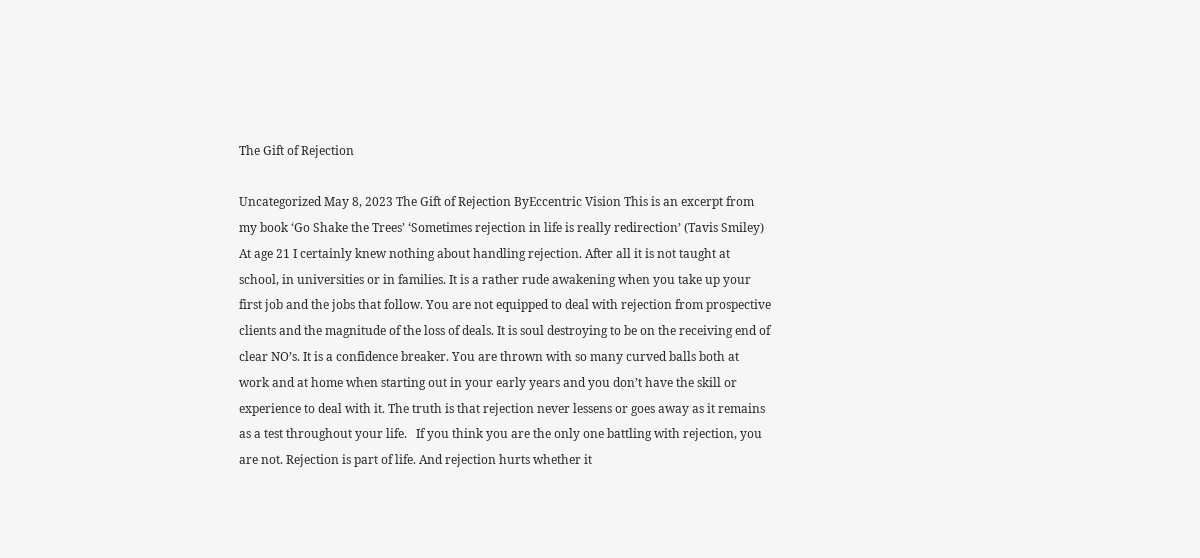The Gift of Rejection

Uncategorized May 8, 2023 The Gift of Rejection ByEccentric Vision This is an excerpt from my book ‘Go Shake the Trees’ ‘Sometimes rejection in life is really redirection’ (Tavis Smiley)  At age 21 I certainly knew nothing about handling rejection. After all it is not taught at school, in universities or in families. It is a rather rude awakening when you take up your first job and the jobs that follow. You are not equipped to deal with rejection from prospective clients and the magnitude of the loss of deals. It is soul destroying to be on the receiving end of clear NO’s. It is a confidence breaker. You are thrown with so many curved balls both at work and at home when starting out in your early years and you don’t have the skill or experience to deal with it. The truth is that rejection never lessens or goes away as it remains as a test throughout your life.   If you think you are the only one battling with rejection, you are not. Rejection is part of life. And rejection hurts whether it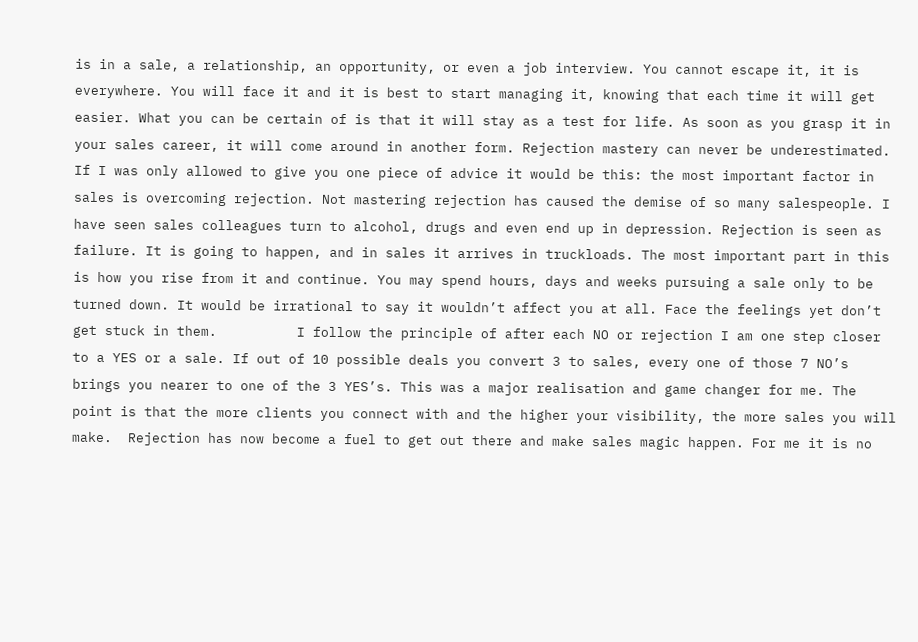is in a sale, a relationship, an opportunity, or even a job interview. You cannot escape it, it is everywhere. You will face it and it is best to start managing it, knowing that each time it will get easier. What you can be certain of is that it will stay as a test for life. As soon as you grasp it in your sales career, it will come around in another form. Rejection mastery can never be underestimated. If I was only allowed to give you one piece of advice it would be this: the most important factor in sales is overcoming rejection. Not mastering rejection has caused the demise of so many salespeople. I have seen sales colleagues turn to alcohol, drugs and even end up in depression. Rejection is seen as failure. It is going to happen, and in sales it arrives in truckloads. The most important part in this is how you rise from it and continue. You may spend hours, days and weeks pursuing a sale only to be turned down. It would be irrational to say it wouldn’t affect you at all. Face the feelings yet don’t get stuck in them.          I follow the principle of after each NO or rejection I am one step closer to a YES or a sale. If out of 10 possible deals you convert 3 to sales, every one of those 7 NO’s brings you nearer to one of the 3 YES’s. This was a major realisation and game changer for me. The point is that the more clients you connect with and the higher your visibility, the more sales you will make.  Rejection has now become a fuel to get out there and make sales magic happen. For me it is no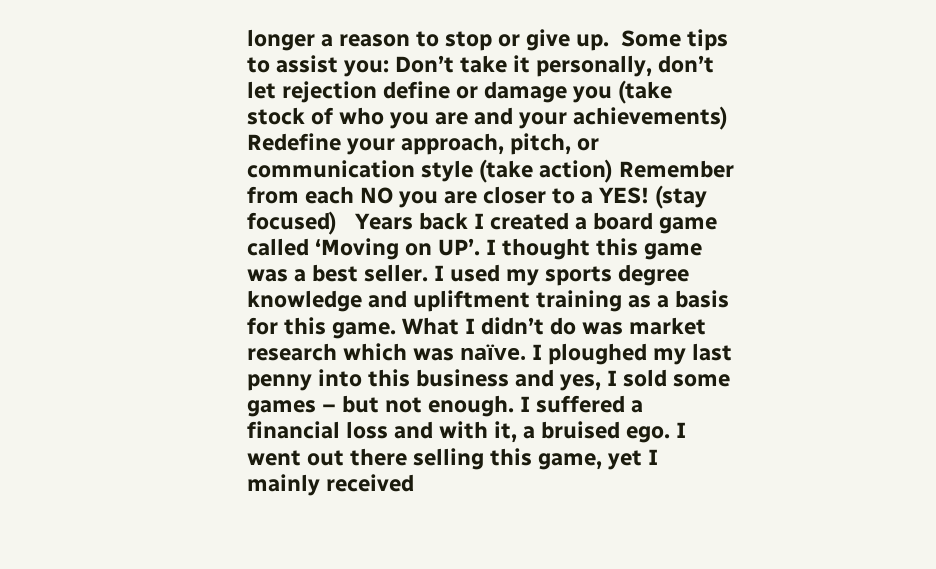longer a reason to stop or give up.  Some tips to assist you: Don’t take it personally, don’t let rejection define or damage you (take stock of who you are and your achievements) Redefine your approach, pitch, or communication style (take action) Remember from each NO you are closer to a YES! (stay focused)   Years back I created a board game called ‘Moving on UP’. I thought this game was a best seller. I used my sports degree knowledge and upliftment training as a basis for this game. What I didn’t do was market research which was naïve. I ploughed my last penny into this business and yes, I sold some games – but not enough. I suffered a financial loss and with it, a bruised ego. I went out there selling this game, yet I mainly received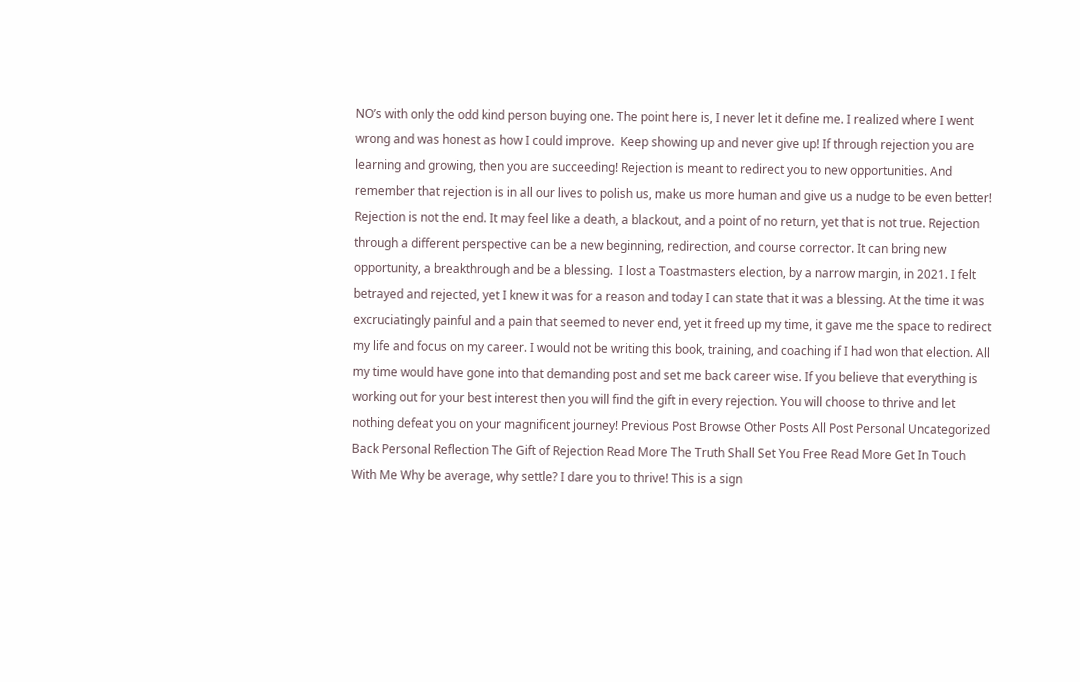NO’s with only the odd kind person buying one. The point here is, I never let it define me. I realized where I went wrong and was honest as how I could improve.  Keep showing up and never give up! If through rejection you are learning and growing, then you are succeeding! Rejection is meant to redirect you to new opportunities. And remember that rejection is in all our lives to polish us, make us more human and give us a nudge to be even better! Rejection is not the end. It may feel like a death, a blackout, and a point of no return, yet that is not true. Rejection through a different perspective can be a new beginning, redirection, and course corrector. It can bring new opportunity, a breakthrough and be a blessing.  I lost a Toastmasters election, by a narrow margin, in 2021. I felt betrayed and rejected, yet I knew it was for a reason and today I can state that it was a blessing. At the time it was excruciatingly painful and a pain that seemed to never end, yet it freed up my time, it gave me the space to redirect my life and focus on my career. I would not be writing this book, training, and coaching if I had won that election. All my time would have gone into that demanding post and set me back career wise. If you believe that everything is working out for your best interest then you will find the gift in every rejection. You will choose to thrive and let nothing defeat you on your magnificent journey! Previous Post Browse Other Posts All Post Personal Uncategorized   Back Personal Reflection The Gift of Rejection Read More The Truth Shall Set You Free Read More Get In Touch With Me Why be average, why settle? I dare you to thrive! This is a sign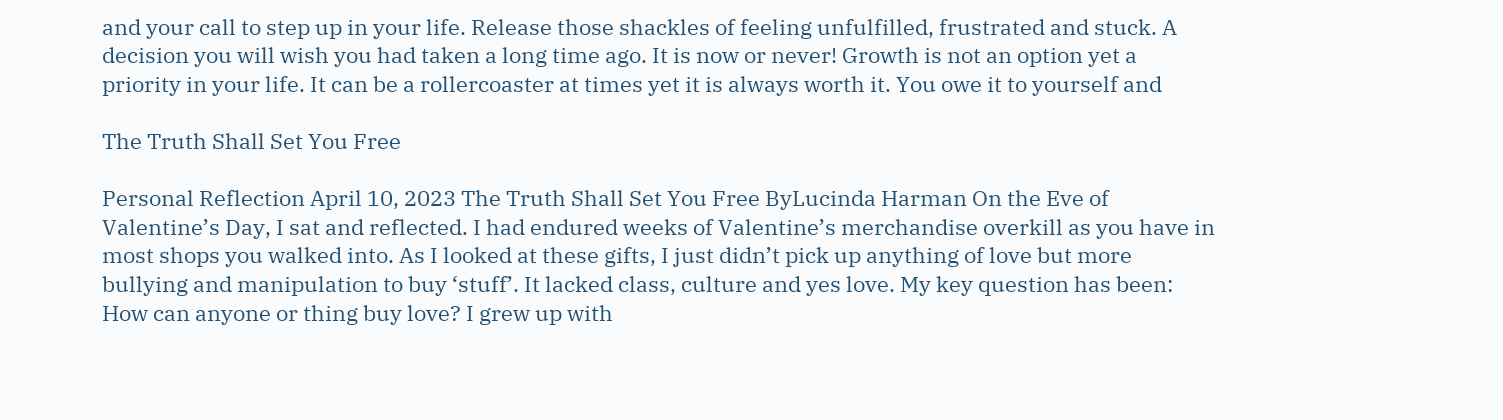and your call to step up in your life. Release those shackles of feeling unfulfilled, frustrated and stuck. A decision you will wish you had taken a long time ago. It is now or never! Growth is not an option yet a priority in your life. It can be a rollercoaster at times yet it is always worth it. You owe it to yourself and

The Truth Shall Set You Free

Personal Reflection April 10, 2023 The Truth Shall Set You Free ByLucinda Harman On the Eve of Valentine’s Day, I sat and reflected. I had endured weeks of Valentine’s merchandise overkill as you have in most shops you walked into. As I looked at these gifts, I just didn’t pick up anything of love but more bullying and manipulation to buy ‘stuff’. It lacked class, culture and yes love. My key question has been: How can anyone or thing buy love? I grew up with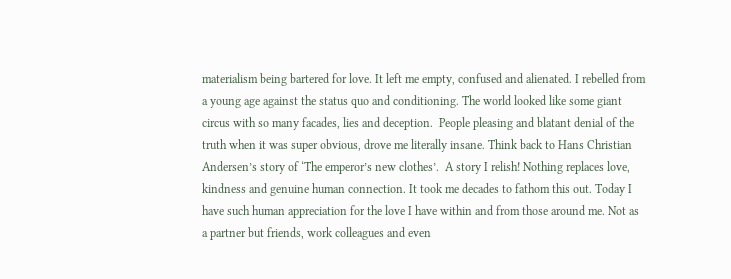materialism being bartered for love. It left me empty, confused and alienated. I rebelled from a young age against the status quo and conditioning. The world looked like some giant circus with so many facades, lies and deception.  People pleasing and blatant denial of the truth when it was super obvious, drove me literally insane. Think back to Hans Christian Andersen’s story of ‘The emperor’s new clothes’.  A story I relish! Nothing replaces love, kindness and genuine human connection. It took me decades to fathom this out. Today I have such human appreciation for the love I have within and from those around me. Not as a partner but friends, work colleagues and even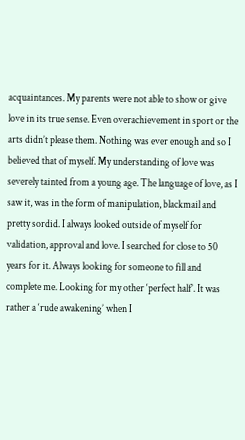acquaintances. My parents were not able to show or give love in its true sense. Even overachievement in sport or the arts didn’t please them. Nothing was ever enough and so I believed that of myself. My understanding of love was severely tainted from a young age. The language of love, as I saw it, was in the form of manipulation, blackmail and pretty sordid. I always looked outside of myself for validation, approval and love. I searched for close to 50 years for it. Always looking for someone to fill and complete me. Looking for my other ‘perfect half’. It was rather a ‘rude awakening’ when I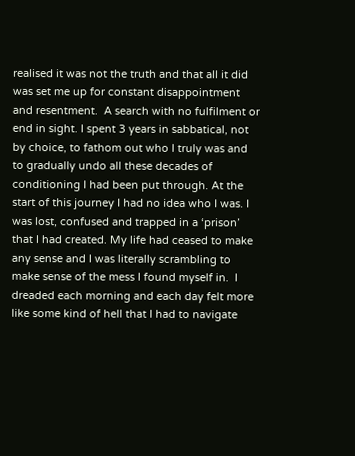realised it was not the truth and that all it did was set me up for constant disappointment and resentment.  A search with no fulfilment or end in sight. I spent 3 years in sabbatical, not by choice, to fathom out who I truly was and to gradually undo all these decades of conditioning I had been put through. At the start of this journey I had no idea who I was. I was lost, confused and trapped in a ‘prison’ that I had created. My life had ceased to make any sense and I was literally scrambling to make sense of the mess I found myself in.  I dreaded each morning and each day felt more like some kind of hell that I had to navigate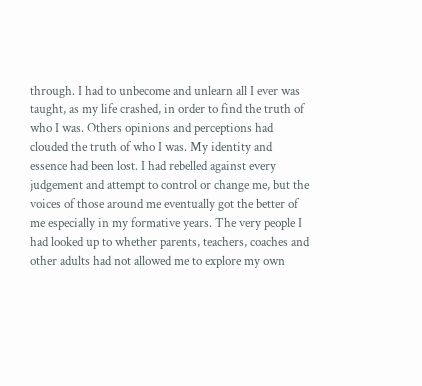through. I had to unbecome and unlearn all I ever was taught, as my life crashed, in order to find the truth of who I was. Others opinions and perceptions had clouded the truth of who I was. My identity and essence had been lost. I had rebelled against every judgement and attempt to control or change me, but the voices of those around me eventually got the better of me especially in my formative years. The very people I had looked up to whether parents, teachers, coaches and other adults had not allowed me to explore my own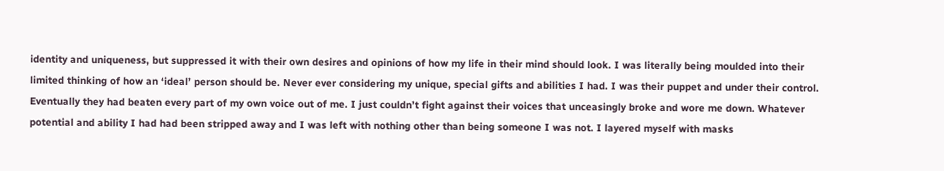identity and uniqueness, but suppressed it with their own desires and opinions of how my life in their mind should look. I was literally being moulded into their limited thinking of how an ‘ideal’ person should be. Never ever considering my unique, special gifts and abilities I had. I was their puppet and under their control. Eventually they had beaten every part of my own voice out of me. I just couldn’t fight against their voices that unceasingly broke and wore me down. Whatever potential and ability I had had been stripped away and I was left with nothing other than being someone I was not. I layered myself with masks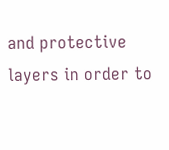and protective layers in order to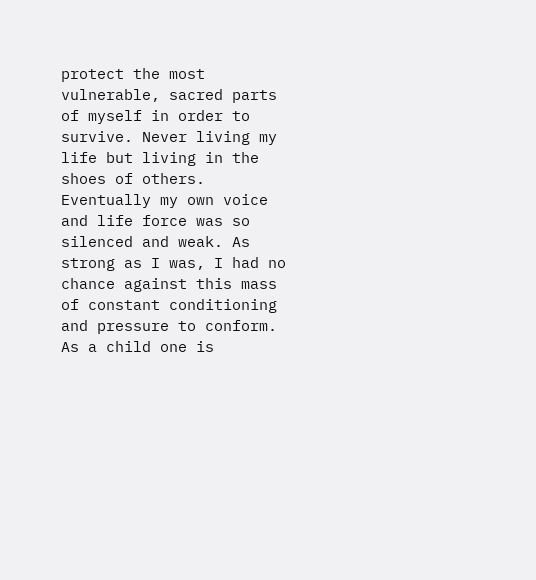protect the most vulnerable, sacred parts of myself in order to survive. Never living my life but living in the shoes of others. Eventually my own voice and life force was so silenced and weak. As strong as I was, I had no chance against this mass of constant conditioning and pressure to conform. As a child one is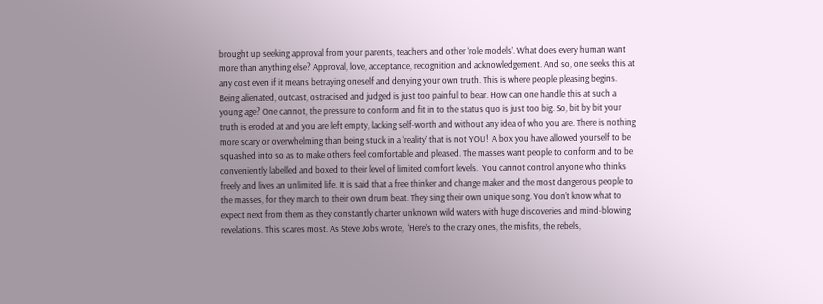brought up seeking approval from your parents, teachers and other ‘role models’. What does every human want more than anything else? Approval, love, acceptance, recognition and acknowledgement. And so, one seeks this at any cost even if it means betraying oneself and denying your own truth. This is where people pleasing begins. Being alienated, outcast, ostracised and judged is just too painful to bear. How can one handle this at such a young age? One cannot, the pressure to conform and fit in to the status quo is just too big. So, bit by bit your truth is eroded at and you are left empty, lacking self-worth and without any idea of who you are. There is nothing more scary or overwhelming than being stuck in a ‘reality’ that is not YOU!  A box you have allowed yourself to be squashed into so as to make others feel comfortable and pleased. The masses want people to conform and to be conveniently labelled and boxed to their level of limited comfort levels.  You cannot control anyone who thinks freely and lives an unlimited life. It is said that a free thinker and change maker and the most dangerous people to the masses, for they march to their own drum beat. They sing their own unique song. You don’t know what to expect next from them as they constantly charter unknown wild waters with huge discoveries and mind-blowing revelations. This scares most. As Steve Jobs wrote,  ‘Here’s to the crazy ones, the misfits, the rebels,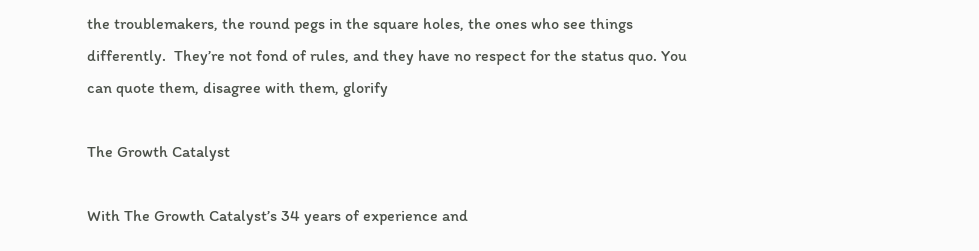the troublemakers, the round pegs in the square holes, the ones who see things differently.  They’re not fond of rules, and they have no respect for the status quo. You can quote them, disagree with them, glorify

The Growth Catalyst

With The Growth Catalyst’s 34 years of experience and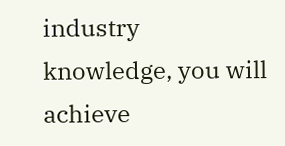industry knowledge, you will achieve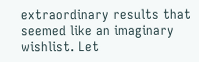extraordinary results that seemed like an imaginary wishlist. Let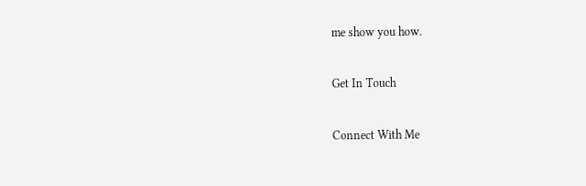me show you how.

Get In Touch

Connect With Me